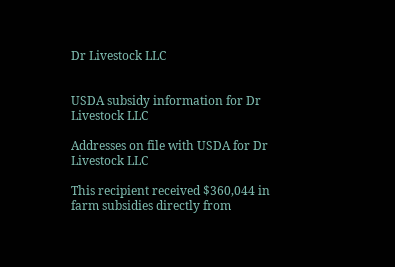Dr Livestock LLC


USDA subsidy information for Dr Livestock LLC

Addresses on file with USDA for Dr Livestock LLC

This recipient received $360,044 in farm subsidies directly from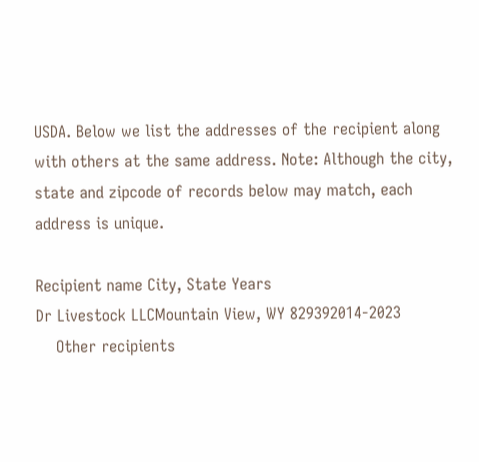USDA. Below we list the addresses of the recipient along with others at the same address. Note: Although the city, state and zipcode of records below may match, each address is unique.

Recipient name City, State Years
Dr Livestock LLCMountain View, WY 829392014-2023
    Other recipients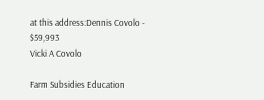at this address:Dennis Covolo - $59,993
Vicki A Covolo

Farm Subsidies Education